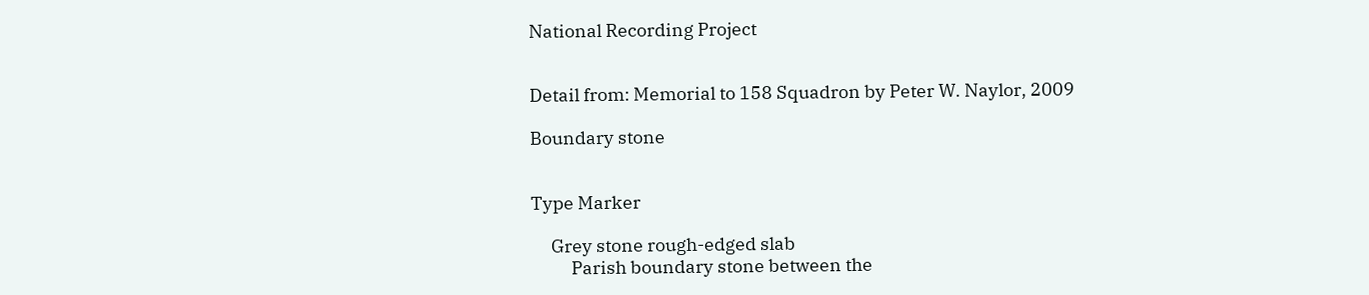National Recording Project


Detail from: Memorial to 158 Squadron by Peter W. Naylor, 2009

Boundary stone


Type Marker

     Grey stone rough-edged slab
          Parish boundary stone between the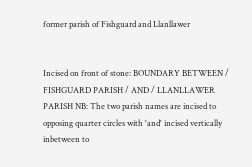former parish of Fishguard and Llanllawer


Incised on front of stone: BOUNDARY BETWEEN / FISHGUARD PARISH / AND / LLANLLAWER PARISH NB: The two parish names are incised to opposing quarter circles with 'and' incised vertically inbetween to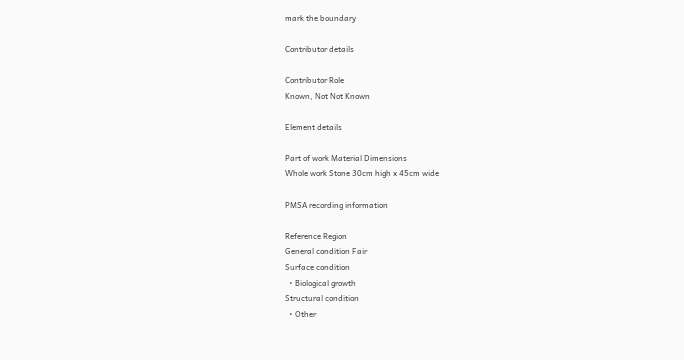mark the boundary

Contributor details

Contributor Role
Known, Not Not Known

Element details

Part of work Material Dimensions
Whole work Stone 30cm high x 45cm wide

PMSA recording information

Reference Region
General condition Fair
Surface condition
  • Biological growth
Structural condition
  • Other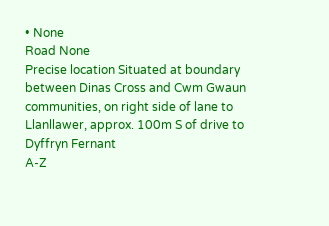• None
Road None
Precise location Situated at boundary between Dinas Cross and Cwm Gwaun communities, on right side of lane to Llanllawer, approx. 100m S of drive to Dyffryn Fernant
A-Z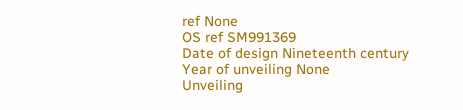ref None
OS ref SM991369
Date of design Nineteenth century
Year of unveiling None
Unveiling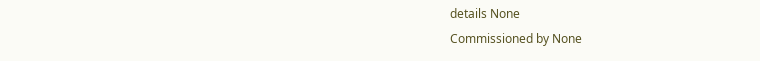details None
Commissioned by None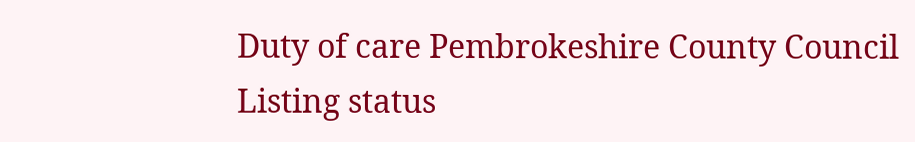Duty of care Pembrokeshire County Council
Listing status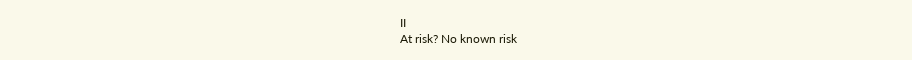II
At risk? No known risk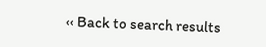‹‹ Back to search results